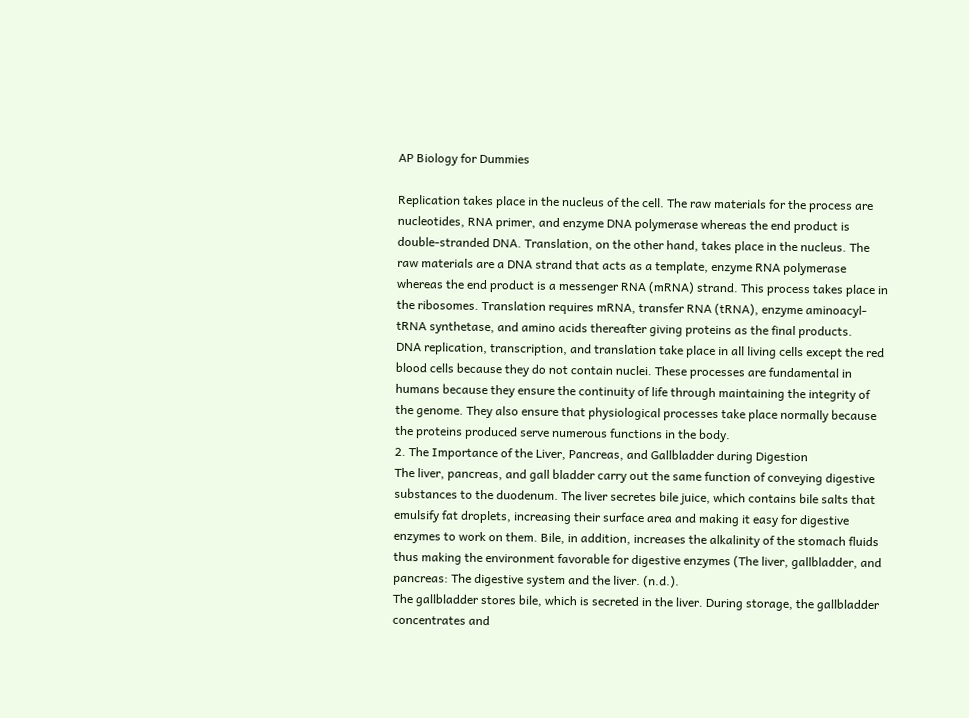AP Biology for Dummies

Replication takes place in the nucleus of the cell. The raw materials for the process are nucleotides, RNA primer, and enzyme DNA polymerase whereas the end product is double-stranded DNA. Translation, on the other hand, takes place in the nucleus. The raw materials are a DNA strand that acts as a template, enzyme RNA polymerase whereas the end product is a messenger RNA (mRNA) strand. This process takes place in the ribosomes. Translation requires mRNA, transfer RNA (tRNA), enzyme aminoacyl-tRNA synthetase, and amino acids thereafter giving proteins as the final products.
DNA replication, transcription, and translation take place in all living cells except the red blood cells because they do not contain nuclei. These processes are fundamental in humans because they ensure the continuity of life through maintaining the integrity of the genome. They also ensure that physiological processes take place normally because the proteins produced serve numerous functions in the body.
2. The Importance of the Liver, Pancreas, and Gallbladder during Digestion
The liver, pancreas, and gall bladder carry out the same function of conveying digestive substances to the duodenum. The liver secretes bile juice, which contains bile salts that emulsify fat droplets, increasing their surface area and making it easy for digestive enzymes to work on them. Bile, in addition, increases the alkalinity of the stomach fluids thus making the environment favorable for digestive enzymes (The liver, gallbladder, and pancreas: The digestive system and the liver. (n.d.).
The gallbladder stores bile, which is secreted in the liver. During storage, the gallbladder concentrates and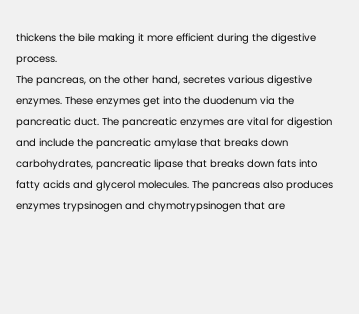thickens the bile making it more efficient during the digestive process.
The pancreas, on the other hand, secretes various digestive enzymes. These enzymes get into the duodenum via the pancreatic duct. The pancreatic enzymes are vital for digestion and include the pancreatic amylase that breaks down carbohydrates, pancreatic lipase that breaks down fats into fatty acids and glycerol molecules. The pancreas also produces enzymes trypsinogen and chymotrypsinogen that are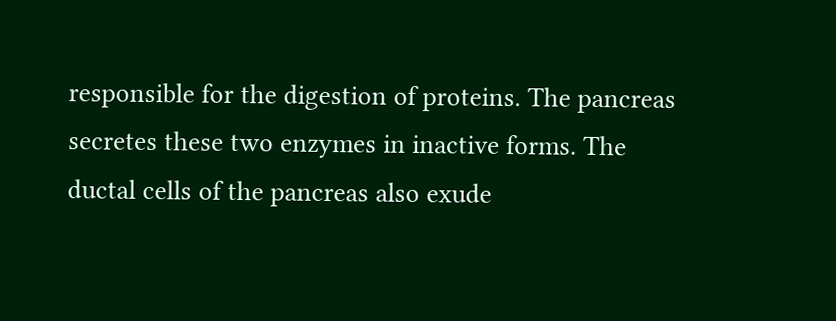responsible for the digestion of proteins. The pancreas secretes these two enzymes in inactive forms. The ductal cells of the pancreas also exude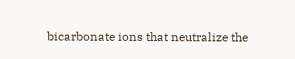bicarbonate ions that neutralize the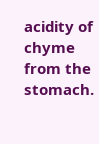acidity of chyme from the stomach.